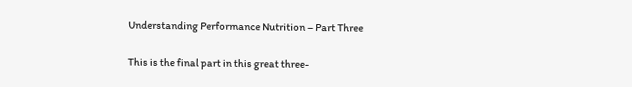Understanding Performance Nutrition – Part Three

This is the final part in this great three-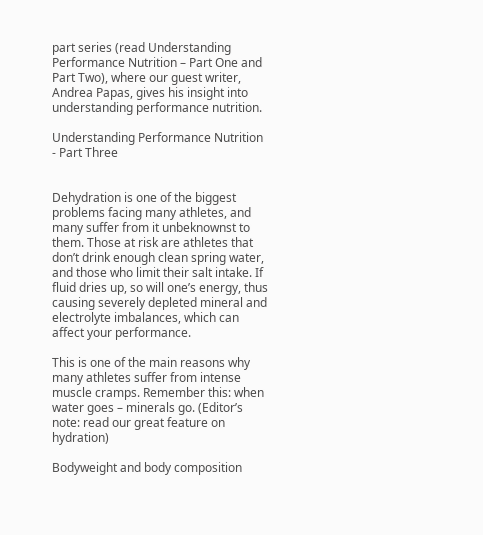part series (read Understanding Performance Nutrition – Part One and Part Two), where our guest writer, Andrea Papas, gives his insight into understanding performance nutrition.

Understanding Performance Nutrition - Part Three


Dehydration is one of the biggest problems facing many athletes, and many suffer from it unbeknownst to them. Those at risk are athletes that don’t drink enough clean spring water, and those who limit their salt intake. If fluid dries up, so will one’s energy, thus causing severely depleted mineral and electrolyte imbalances, which can affect your performance.

This is one of the main reasons why many athletes suffer from intense muscle cramps. Remember this: when water goes – minerals go. (Editor’s note: read our great feature on hydration)

Bodyweight and body composition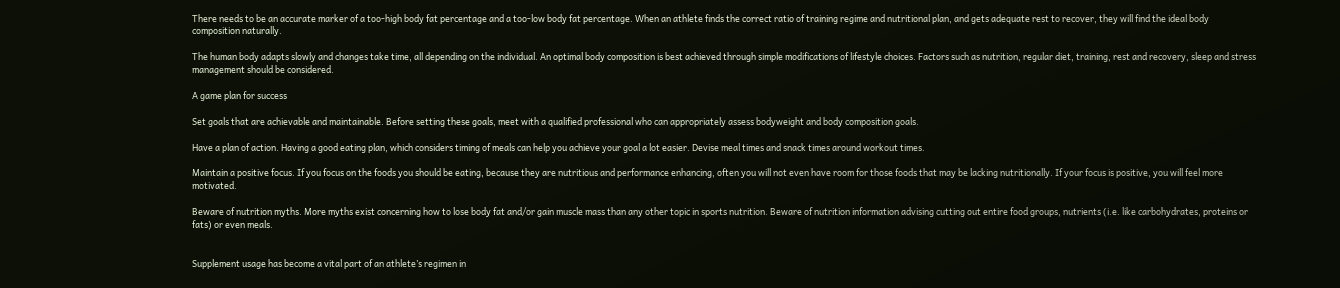There needs to be an accurate marker of a too-high body fat percentage and a too-low body fat percentage. When an athlete finds the correct ratio of training regime and nutritional plan, and gets adequate rest to recover, they will find the ideal body composition naturally.

The human body adapts slowly and changes take time, all depending on the individual. An optimal body composition is best achieved through simple modifications of lifestyle choices. Factors such as nutrition, regular diet, training, rest and recovery, sleep and stress management should be considered.

A game plan for success

Set goals that are achievable and maintainable. Before setting these goals, meet with a qualified professional who can appropriately assess bodyweight and body composition goals.

Have a plan of action. Having a good eating plan, which considers timing of meals can help you achieve your goal a lot easier. Devise meal times and snack times around workout times.

Maintain a positive focus. If you focus on the foods you should be eating, because they are nutritious and performance enhancing, often you will not even have room for those foods that may be lacking nutritionally. If your focus is positive, you will feel more motivated.

Beware of nutrition myths. More myths exist concerning how to lose body fat and/or gain muscle mass than any other topic in sports nutrition. Beware of nutrition information advising cutting out entire food groups, nutrients (i.e. like carbohydrates, proteins or fats) or even meals.


Supplement usage has become a vital part of an athlete’s regimen in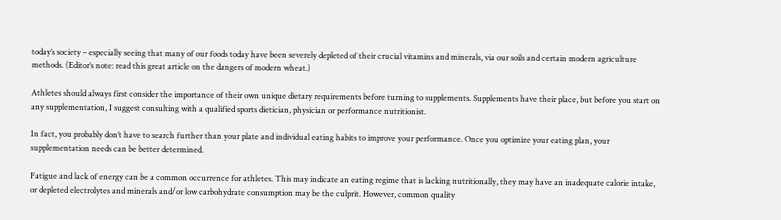today’s society – especially seeing that many of our foods today have been severely depleted of their crucial vitamins and minerals, via our soils and certain modern agriculture methods. (Editor’s note: read this great article on the dangers of modern wheat.)

Athletes should always first consider the importance of their own unique dietary requirements before turning to supplements. Supplements have their place, but before you start on any supplementation, I suggest consulting with a qualified sports dietician, physician or performance nutritionist.

In fact, you probably don’t have to search further than your plate and individual eating habits to improve your performance. Once you optimize your eating plan, your supplementation needs can be better determined.

Fatigue and lack of energy can be a common occurrence for athletes. This may indicate an eating regime that is lacking nutritionally, they may have an inadequate calorie intake, or depleted electrolytes and minerals and/or low carbohydrate consumption may be the culprit. However, common quality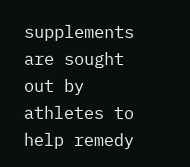supplements are sought out by athletes to help remedy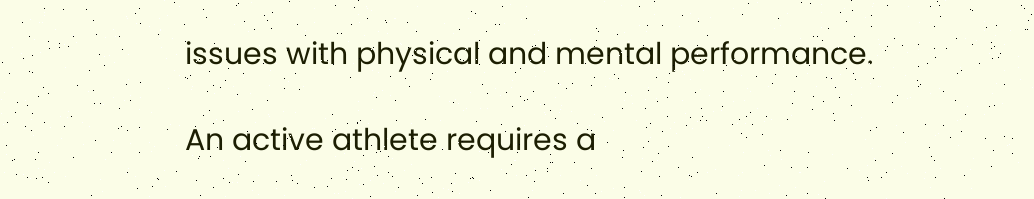issues with physical and mental performance.

An active athlete requires a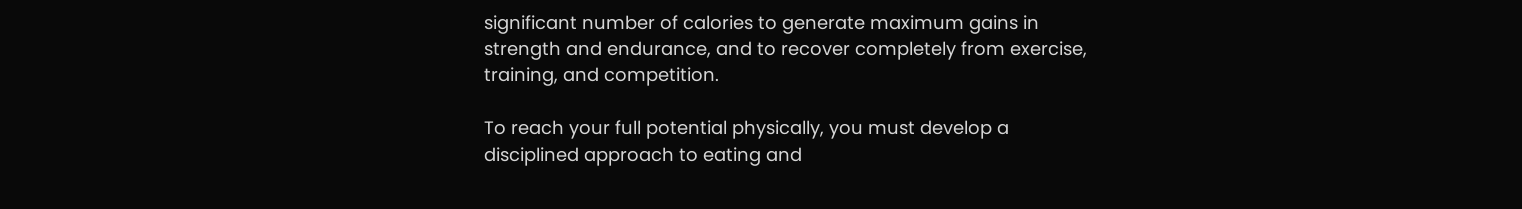significant number of calories to generate maximum gains in strength and endurance, and to recover completely from exercise, training, and competition.

To reach your full potential physically, you must develop a disciplined approach to eating and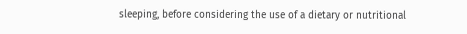sleeping, before considering the use of a dietary or nutritional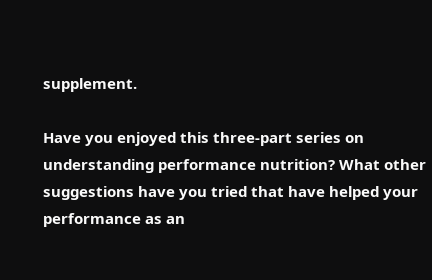supplement.

Have you enjoyed this three-part series on understanding performance nutrition? What other suggestions have you tried that have helped your performance as an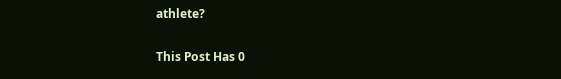athlete?

This Post Has 0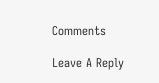Comments

Leave A Reply